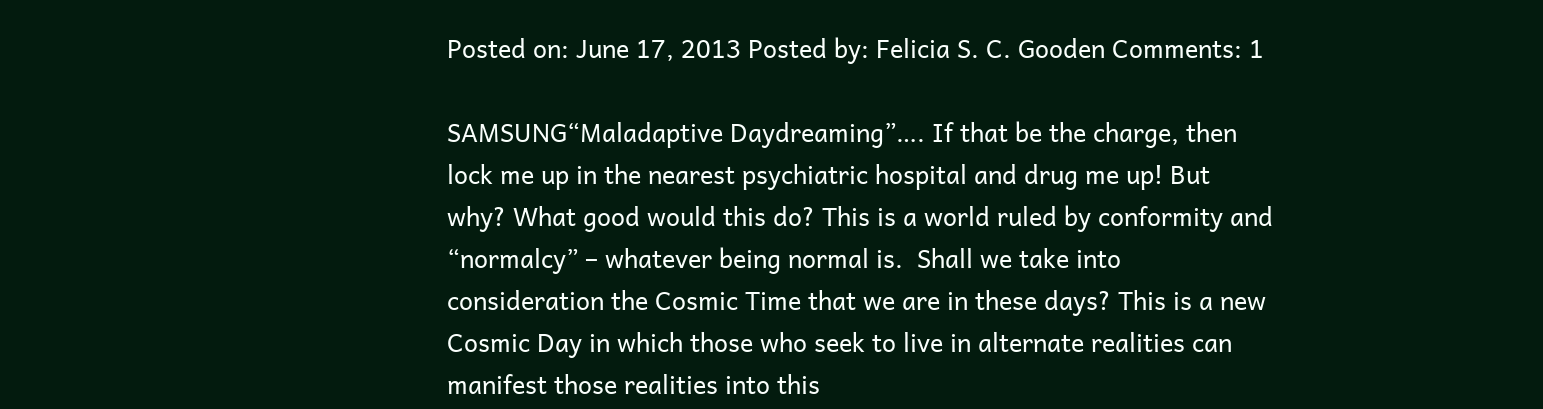Posted on: June 17, 2013 Posted by: Felicia S. C. Gooden Comments: 1

SAMSUNG“Maladaptive Daydreaming”…. If that be the charge, then lock me up in the nearest psychiatric hospital and drug me up! But why? What good would this do? This is a world ruled by conformity and “normalcy” – whatever being normal is.  Shall we take into consideration the Cosmic Time that we are in these days? This is a new Cosmic Day in which those who seek to live in alternate realities can manifest those realities into this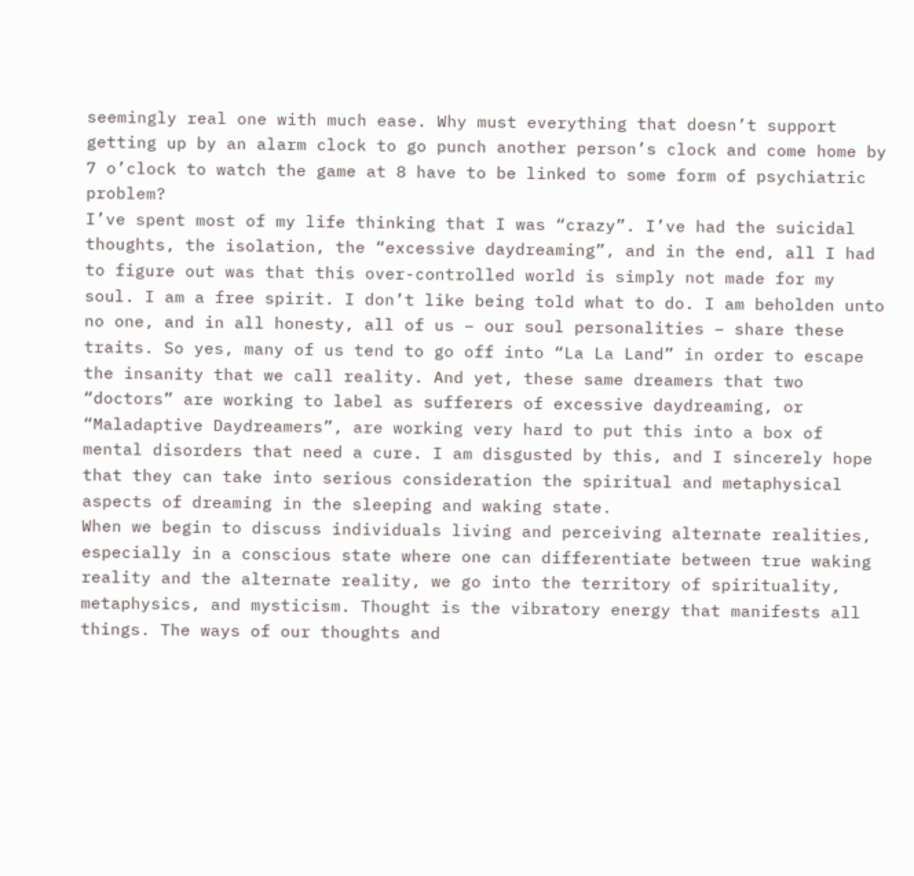seemingly real one with much ease. Why must everything that doesn’t support getting up by an alarm clock to go punch another person’s clock and come home by 7 o’clock to watch the game at 8 have to be linked to some form of psychiatric problem?
I’ve spent most of my life thinking that I was “crazy”. I’ve had the suicidal thoughts, the isolation, the “excessive daydreaming”, and in the end, all I had to figure out was that this over-controlled world is simply not made for my soul. I am a free spirit. I don’t like being told what to do. I am beholden unto no one, and in all honesty, all of us – our soul personalities – share these traits. So yes, many of us tend to go off into “La La Land” in order to escape the insanity that we call reality. And yet, these same dreamers that two “doctors” are working to label as sufferers of excessive daydreaming, or “Maladaptive Daydreamers”, are working very hard to put this into a box of mental disorders that need a cure. I am disgusted by this, and I sincerely hope that they can take into serious consideration the spiritual and metaphysical aspects of dreaming in the sleeping and waking state.
When we begin to discuss individuals living and perceiving alternate realities, especially in a conscious state where one can differentiate between true waking reality and the alternate reality, we go into the territory of spirituality, metaphysics, and mysticism. Thought is the vibratory energy that manifests all things. The ways of our thoughts and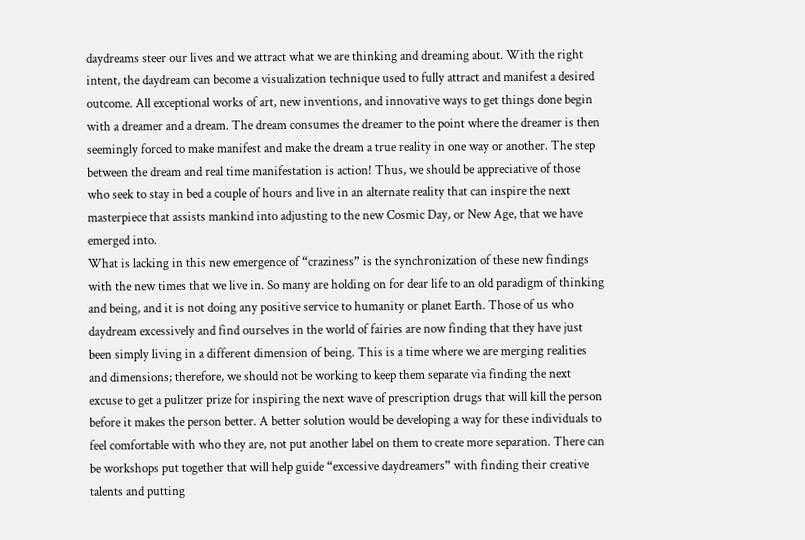daydreams steer our lives and we attract what we are thinking and dreaming about. With the right intent, the daydream can become a visualization technique used to fully attract and manifest a desired outcome. All exceptional works of art, new inventions, and innovative ways to get things done begin with a dreamer and a dream. The dream consumes the dreamer to the point where the dreamer is then seemingly forced to make manifest and make the dream a true reality in one way or another. The step between the dream and real time manifestation is action! Thus, we should be appreciative of those who seek to stay in bed a couple of hours and live in an alternate reality that can inspire the next masterpiece that assists mankind into adjusting to the new Cosmic Day, or New Age, that we have emerged into.
What is lacking in this new emergence of “craziness” is the synchronization of these new findings with the new times that we live in. So many are holding on for dear life to an old paradigm of thinking and being, and it is not doing any positive service to humanity or planet Earth. Those of us who daydream excessively and find ourselves in the world of fairies are now finding that they have just been simply living in a different dimension of being. This is a time where we are merging realities and dimensions; therefore, we should not be working to keep them separate via finding the next excuse to get a pulitzer prize for inspiring the next wave of prescription drugs that will kill the person before it makes the person better. A better solution would be developing a way for these individuals to feel comfortable with who they are, not put another label on them to create more separation. There can be workshops put together that will help guide “excessive daydreamers” with finding their creative talents and putting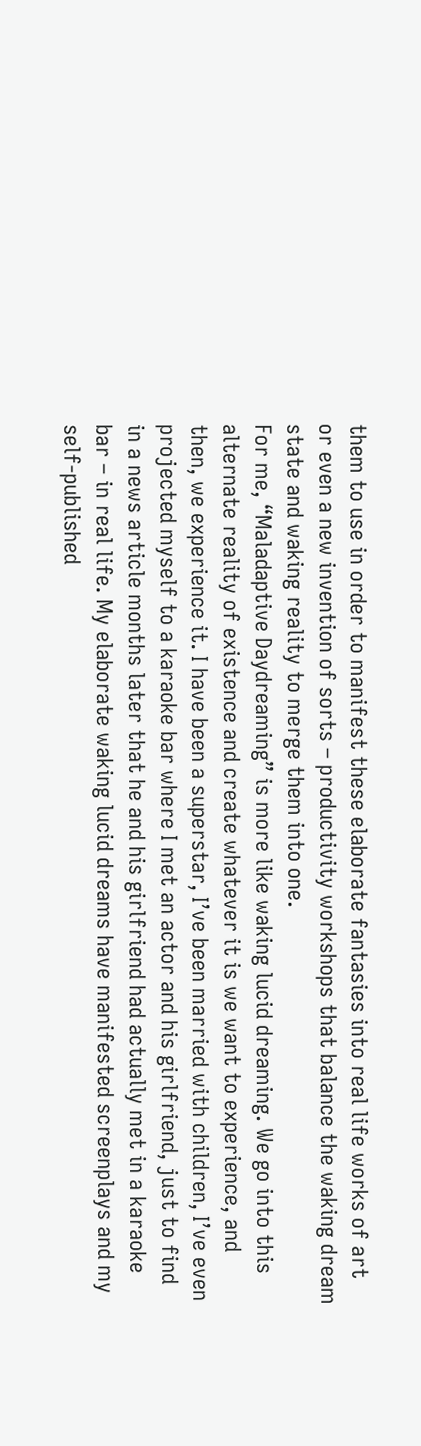them to use in order to manifest these elaborate fantasies into real life works of art or even a new invention of sorts – productivity workshops that balance the waking dream state and waking reality to merge them into one.
For me, “Maladaptive Daydreaming” is more like waking lucid dreaming. We go into this alternate reality of existence and create whatever it is we want to experience, and then, we experience it. I have been a superstar, I’ve been married with children, I’ve even projected myself to a karaoke bar where I met an actor and his girlfriend, just to find in a news article months later that he and his girlfriend had actually met in a karaoke bar – in real life. My elaborate waking lucid dreams have manifested screenplays and my self-published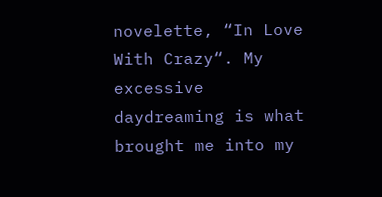novelette, “In Love With Crazy“. My excessive daydreaming is what brought me into my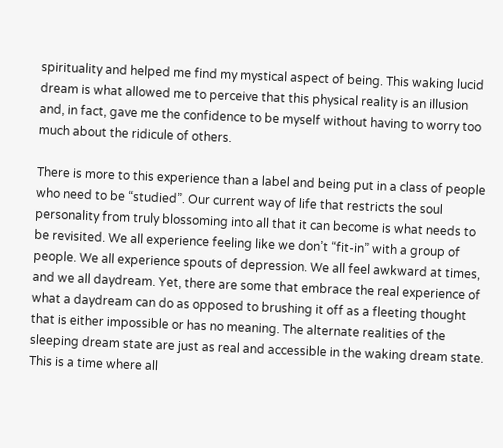spirituality and helped me find my mystical aspect of being. This waking lucid dream is what allowed me to perceive that this physical reality is an illusion and, in fact, gave me the confidence to be myself without having to worry too much about the ridicule of others.

There is more to this experience than a label and being put in a class of people who need to be “studied”. Our current way of life that restricts the soul personality from truly blossoming into all that it can become is what needs to be revisited. We all experience feeling like we don’t “fit-in” with a group of people. We all experience spouts of depression. We all feel awkward at times, and we all daydream. Yet, there are some that embrace the real experience of what a daydream can do as opposed to brushing it off as a fleeting thought that is either impossible or has no meaning. The alternate realities of the sleeping dream state are just as real and accessible in the waking dream state. This is a time where all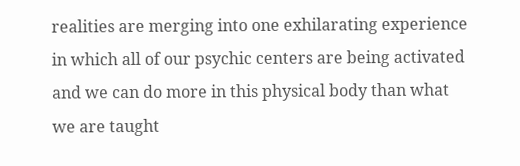realities are merging into one exhilarating experience in which all of our psychic centers are being activated and we can do more in this physical body than what we are taught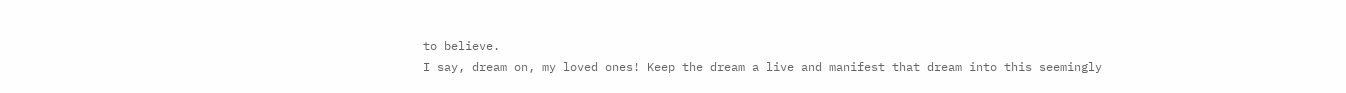to believe.
I say, dream on, my loved ones! Keep the dream a live and manifest that dream into this seemingly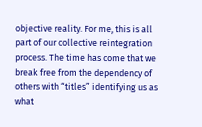objective reality. For me, this is all part of our collective reintegration process. The time has come that we break free from the dependency of others with “titles” identifying us as what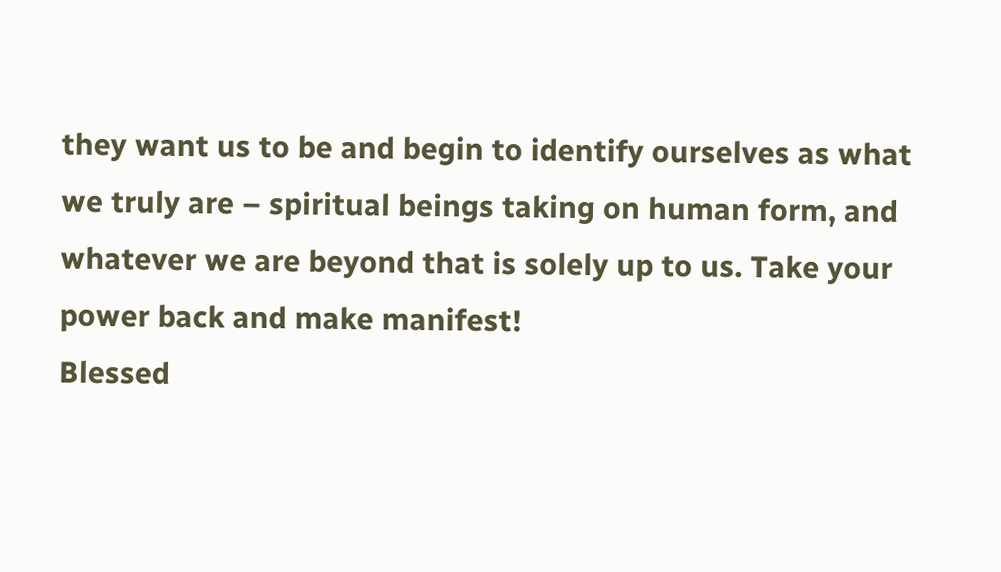they want us to be and begin to identify ourselves as what we truly are – spiritual beings taking on human form, and whatever we are beyond that is solely up to us. Take your power back and make manifest!
Blessed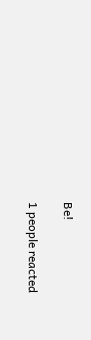Be!

1 people reacted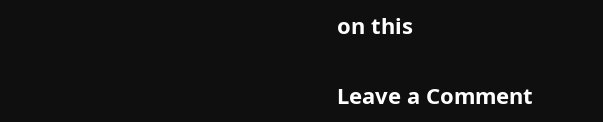on this

Leave a Comment